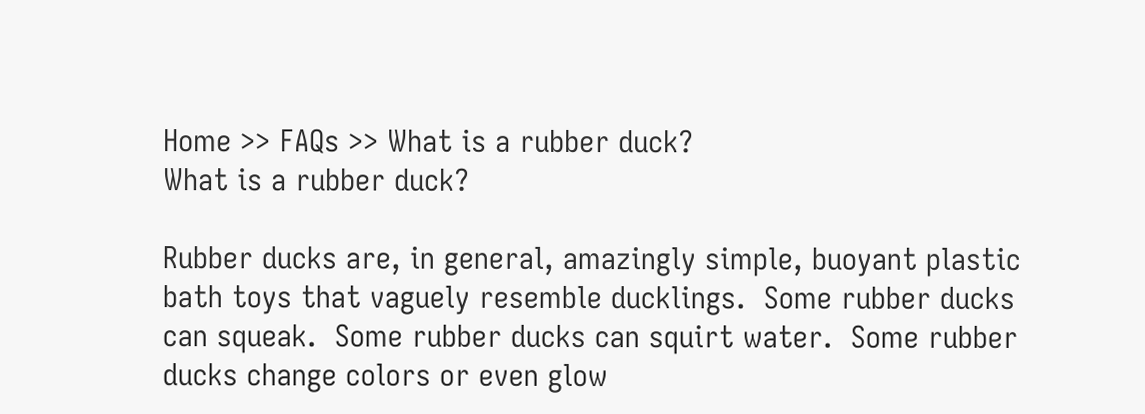Home >> FAQs >> What is a rubber duck?
What is a rubber duck?

Rubber ducks are, in general, amazingly simple, buoyant plastic bath toys that vaguely resemble ducklings.  Some rubber ducks can squeak.  Some rubber ducks can squirt water.  Some rubber ducks change colors or even glow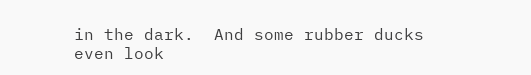in the dark.  And some rubber ducks even look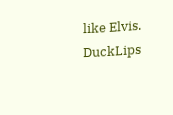like Elvis.  DuckLips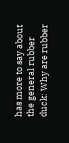has more to say about the general rubber duck: Why are rubber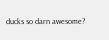ducks so darn awesome?